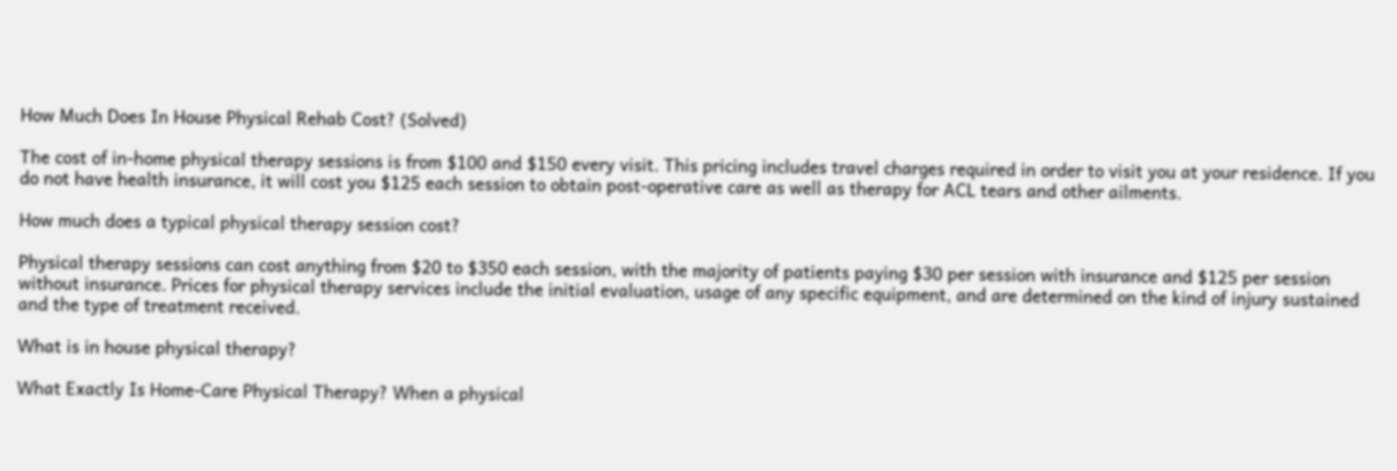How Much Does In House Physical Rehab Cost? (Solved)

The cost of in-home physical therapy sessions is from $100 and $150 every visit. This pricing includes travel charges required in order to visit you at your residence. If you do not have health insurance, it will cost you $125 each session to obtain post-operative care as well as therapy for ACL tears and other ailments.

How much does a typical physical therapy session cost?

Physical therapy sessions can cost anything from $20 to $350 each session, with the majority of patients paying $30 per session with insurance and $125 per session without insurance. Prices for physical therapy services include the initial evaluation, usage of any specific equipment, and are determined on the kind of injury sustained and the type of treatment received.

What is in house physical therapy?

What Exactly Is Home-Care Physical Therapy? When a physical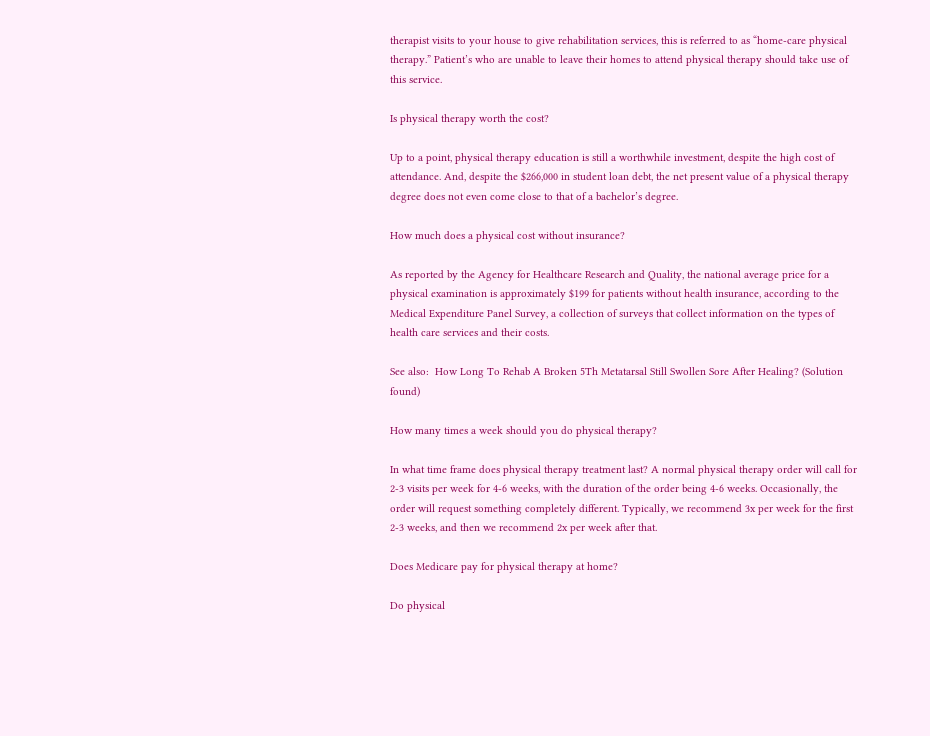therapist visits to your house to give rehabilitation services, this is referred to as “home-care physical therapy.” Patient’s who are unable to leave their homes to attend physical therapy should take use of this service.

Is physical therapy worth the cost?

Up to a point, physical therapy education is still a worthwhile investment, despite the high cost of attendance. And, despite the $266,000 in student loan debt, the net present value of a physical therapy degree does not even come close to that of a bachelor’s degree.

How much does a physical cost without insurance?

As reported by the Agency for Healthcare Research and Quality, the national average price for a physical examination is approximately $199 for patients without health insurance, according to the Medical Expenditure Panel Survey, a collection of surveys that collect information on the types of health care services and their costs.

See also:  How Long To Rehab A Broken 5Th Metatarsal Still Swollen Sore After Healing? (Solution found)

How many times a week should you do physical therapy?

In what time frame does physical therapy treatment last? A normal physical therapy order will call for 2-3 visits per week for 4-6 weeks, with the duration of the order being 4-6 weeks. Occasionally, the order will request something completely different. Typically, we recommend 3x per week for the first 2-3 weeks, and then we recommend 2x per week after that.

Does Medicare pay for physical therapy at home?

Do physical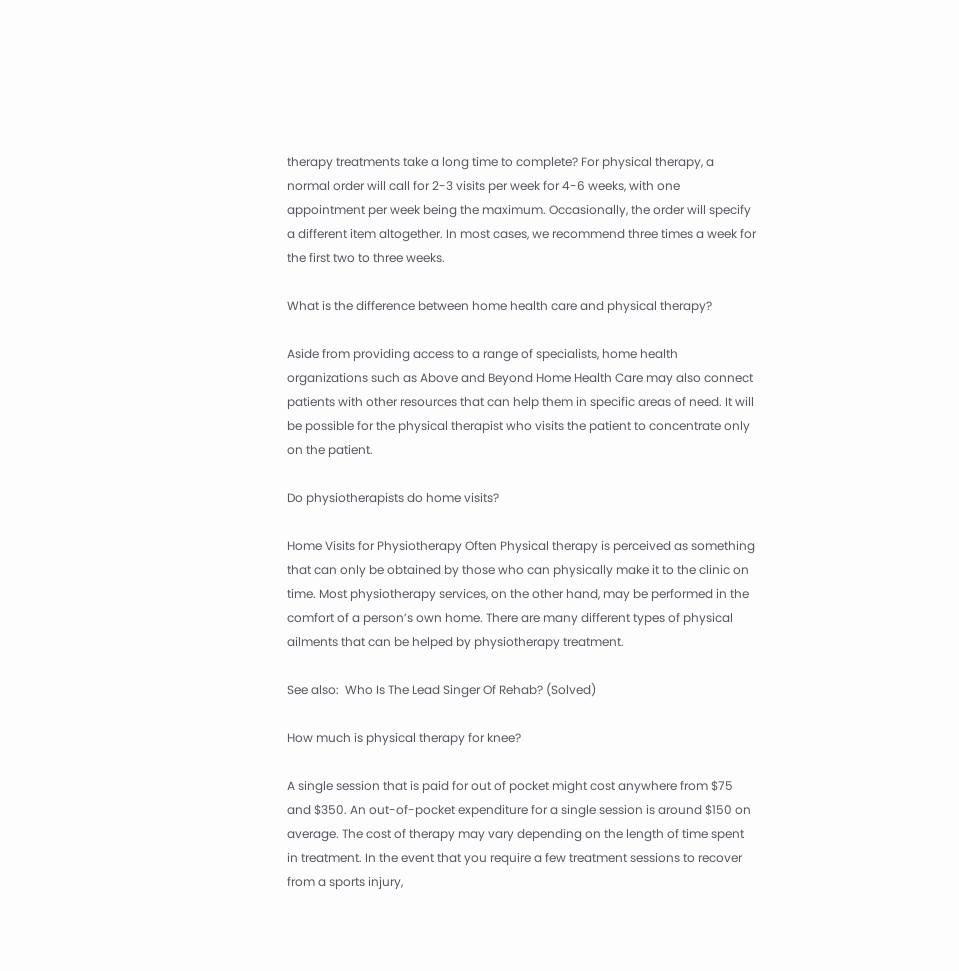therapy treatments take a long time to complete? For physical therapy, a normal order will call for 2-3 visits per week for 4-6 weeks, with one appointment per week being the maximum. Occasionally, the order will specify a different item altogether. In most cases, we recommend three times a week for the first two to three weeks.

What is the difference between home health care and physical therapy?

Aside from providing access to a range of specialists, home health organizations such as Above and Beyond Home Health Care may also connect patients with other resources that can help them in specific areas of need. It will be possible for the physical therapist who visits the patient to concentrate only on the patient.

Do physiotherapists do home visits?

Home Visits for Physiotherapy Often Physical therapy is perceived as something that can only be obtained by those who can physically make it to the clinic on time. Most physiotherapy services, on the other hand, may be performed in the comfort of a person’s own home. There are many different types of physical ailments that can be helped by physiotherapy treatment.

See also:  Who Is The Lead Singer Of Rehab? (Solved)

How much is physical therapy for knee?

A single session that is paid for out of pocket might cost anywhere from $75 and $350. An out-of-pocket expenditure for a single session is around $150 on average. The cost of therapy may vary depending on the length of time spent in treatment. In the event that you require a few treatment sessions to recover from a sports injury,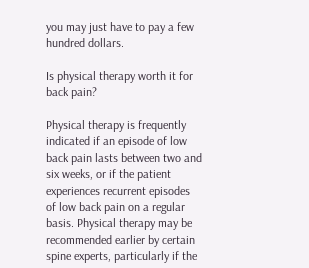you may just have to pay a few hundred dollars.

Is physical therapy worth it for back pain?

Physical therapy is frequently indicated if an episode of low back pain lasts between two and six weeks, or if the patient experiences recurrent episodes of low back pain on a regular basis. Physical therapy may be recommended earlier by certain spine experts, particularly if the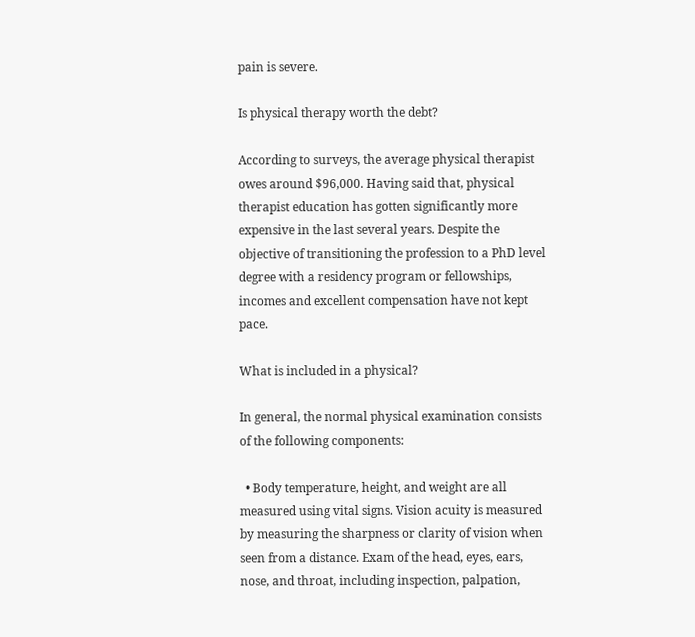pain is severe.

Is physical therapy worth the debt?

According to surveys, the average physical therapist owes around $96,000. Having said that, physical therapist education has gotten significantly more expensive in the last several years. Despite the objective of transitioning the profession to a PhD level degree with a residency program or fellowships, incomes and excellent compensation have not kept pace.

What is included in a physical?

In general, the normal physical examination consists of the following components:

  • Body temperature, height, and weight are all measured using vital signs. Vision acuity is measured by measuring the sharpness or clarity of vision when seen from a distance. Exam of the head, eyes, ears, nose, and throat, including inspection, palpation,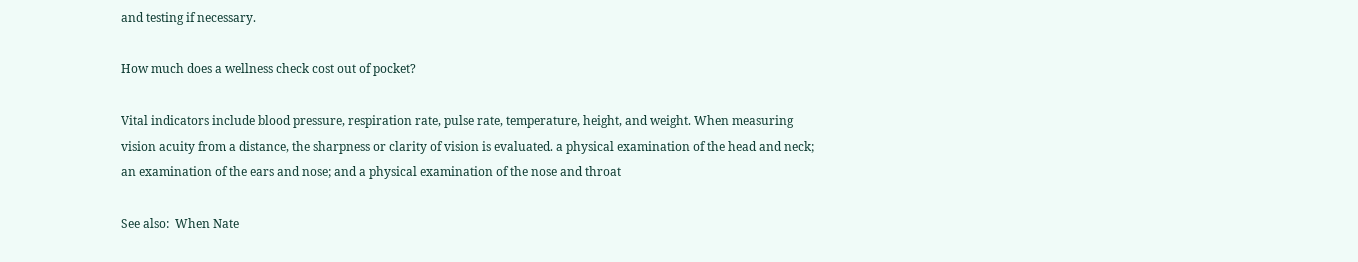and testing if necessary.

How much does a wellness check cost out of pocket?

Vital indicators include blood pressure, respiration rate, pulse rate, temperature, height, and weight. When measuring vision acuity from a distance, the sharpness or clarity of vision is evaluated. a physical examination of the head and neck; an examination of the ears and nose; and a physical examination of the nose and throat

See also:  When Nate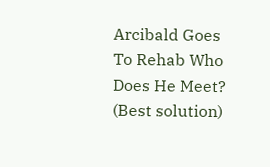Arcibald Goes To Rehab Who Does He Meet? (Best solution)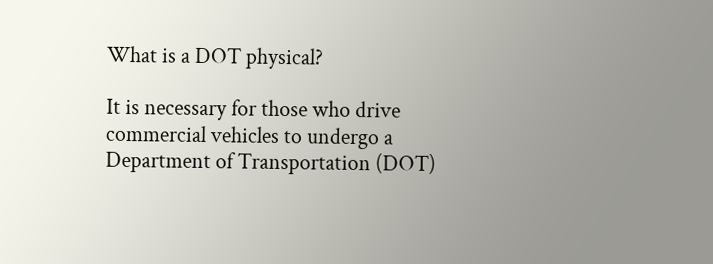What is a DOT physical?

It is necessary for those who drive commercial vehicles to undergo a Department of Transportation (DOT)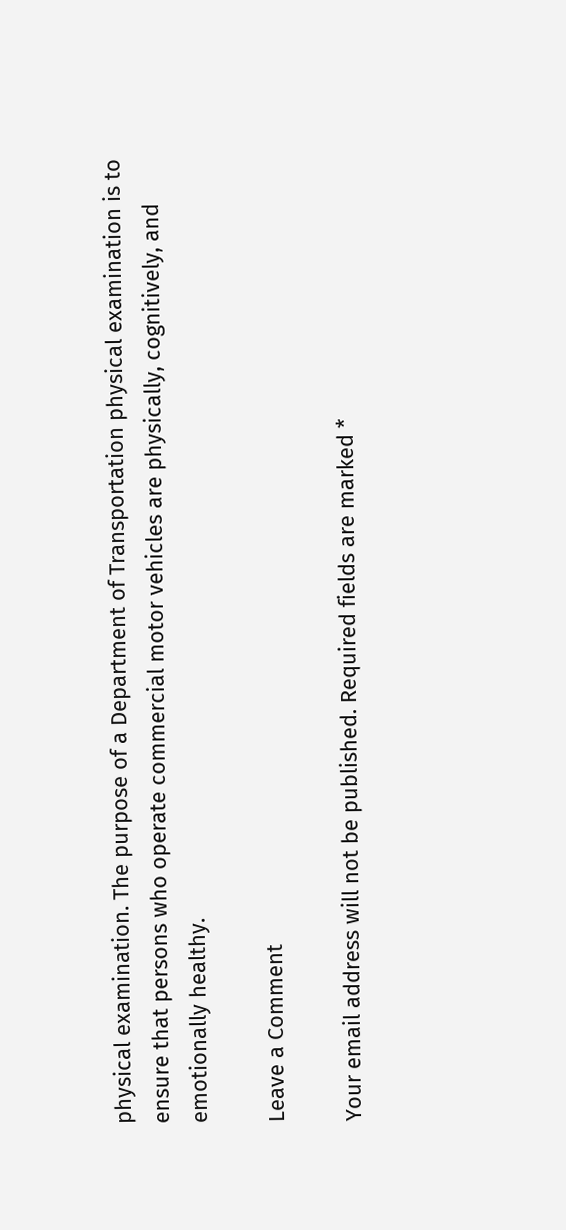physical examination. The purpose of a Department of Transportation physical examination is to ensure that persons who operate commercial motor vehicles are physically, cognitively, and emotionally healthy.

Leave a Comment

Your email address will not be published. Required fields are marked *